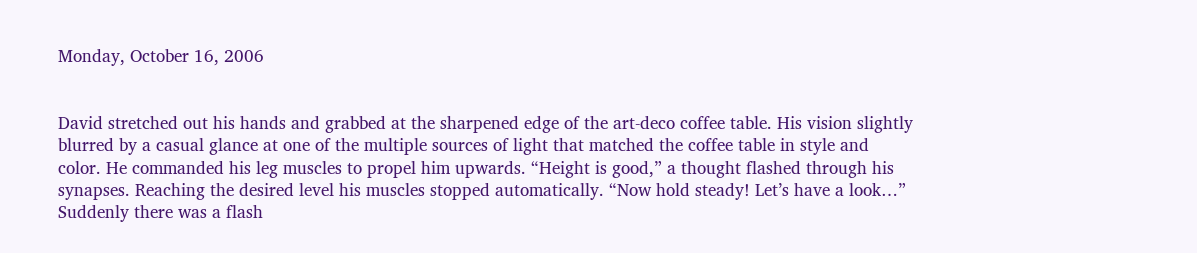Monday, October 16, 2006


David stretched out his hands and grabbed at the sharpened edge of the art-deco coffee table. His vision slightly blurred by a casual glance at one of the multiple sources of light that matched the coffee table in style and color. He commanded his leg muscles to propel him upwards. “Height is good,” a thought flashed through his synapses. Reaching the desired level his muscles stopped automatically. “Now hold steady! Let’s have a look…” Suddenly there was a flash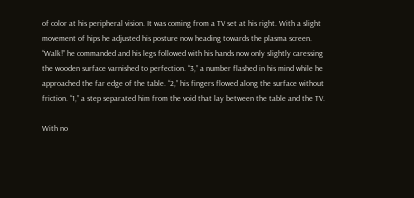of color at his peripheral vision. It was coming from a TV set at his right. With a slight movement of hips he adjusted his posture now heading towards the plasma screen. “Walk!” he commanded and his legs followed with his hands now only slightly caressing the wooden surface varnished to perfection. “3,” a number flashed in his mind while he approached the far edge of the table. “2,” his fingers flowed along the surface without friction. “1,” a step separated him from the void that lay between the table and the TV.

With no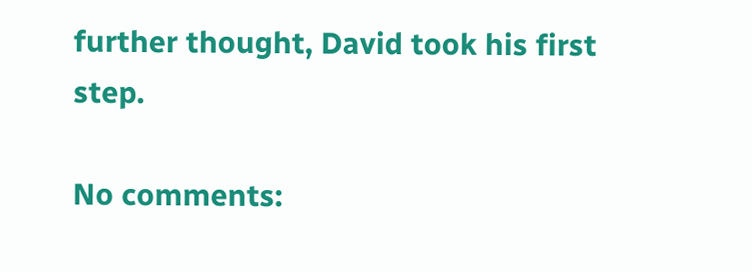further thought, David took his first step.

No comments: